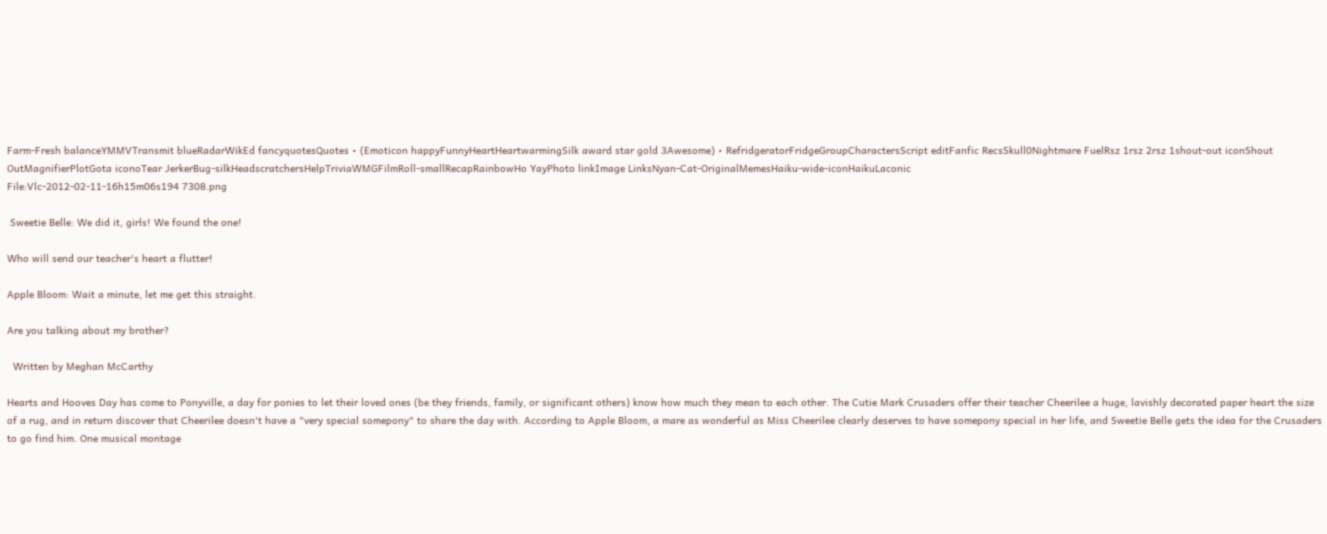Farm-Fresh balanceYMMVTransmit blueRadarWikEd fancyquotesQuotes • (Emoticon happyFunnyHeartHeartwarmingSilk award star gold 3Awesome) • RefridgeratorFridgeGroupCharactersScript editFanfic RecsSkull0Nightmare FuelRsz 1rsz 2rsz 1shout-out iconShout OutMagnifierPlotGota iconoTear JerkerBug-silkHeadscratchersHelpTriviaWMGFilmRoll-smallRecapRainbowHo YayPhoto linkImage LinksNyan-Cat-OriginalMemesHaiku-wide-iconHaikuLaconic
File:Vlc-2012-02-11-16h15m06s194 7308.png

 Sweetie Belle: We did it, girls! We found the one!

Who will send our teacher's heart a flutter!

Apple Bloom: Wait a minute, let me get this straight.

Are you talking about my brother?

  Written by Meghan McCarthy

Hearts and Hooves Day has come to Ponyville, a day for ponies to let their loved ones (be they friends, family, or significant others) know how much they mean to each other. The Cutie Mark Crusaders offer their teacher Cheerilee a huge, lavishly decorated paper heart the size of a rug, and in return discover that Cheerilee doesn't have a "very special somepony" to share the day with. According to Apple Bloom, a mare as wonderful as Miss Cheerilee clearly deserves to have somepony special in her life, and Sweetie Belle gets the idea for the Crusaders to go find him. One musical montage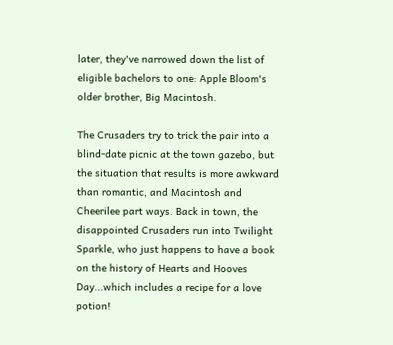later, they've narrowed down the list of eligible bachelors to one: Apple Bloom's older brother, Big Macintosh.

The Crusaders try to trick the pair into a blind-date picnic at the town gazebo, but the situation that results is more awkward than romantic, and Macintosh and Cheerilee part ways. Back in town, the disappointed Crusaders run into Twilight Sparkle, who just happens to have a book on the history of Hearts and Hooves Day...which includes a recipe for a love potion!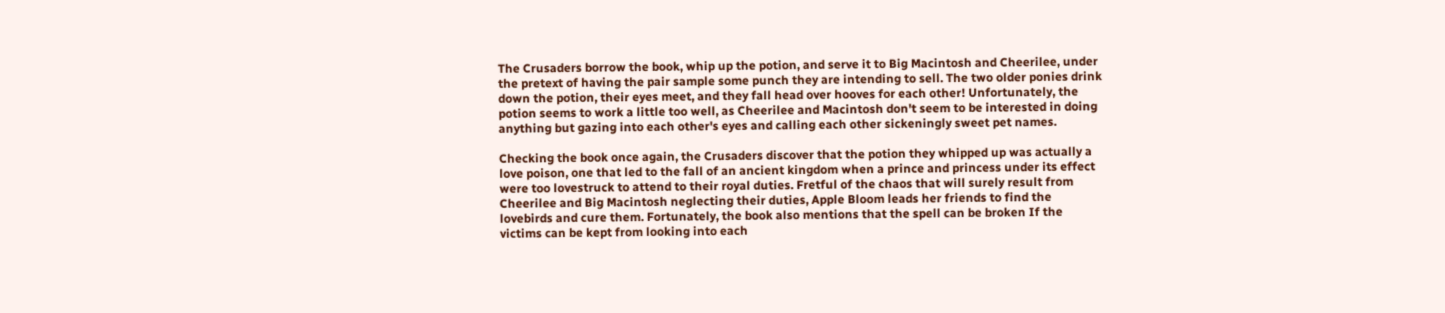The Crusaders borrow the book, whip up the potion, and serve it to Big Macintosh and Cheerilee, under the pretext of having the pair sample some punch they are intending to sell. The two older ponies drink down the potion, their eyes meet, and they fall head over hooves for each other! Unfortunately, the potion seems to work a little too well, as Cheerilee and Macintosh don't seem to be interested in doing anything but gazing into each other's eyes and calling each other sickeningly sweet pet names.

Checking the book once again, the Crusaders discover that the potion they whipped up was actually a love poison, one that led to the fall of an ancient kingdom when a prince and princess under its effect were too lovestruck to attend to their royal duties. Fretful of the chaos that will surely result from Cheerilee and Big Macintosh neglecting their duties, Apple Bloom leads her friends to find the lovebirds and cure them. Fortunately, the book also mentions that the spell can be broken If the victims can be kept from looking into each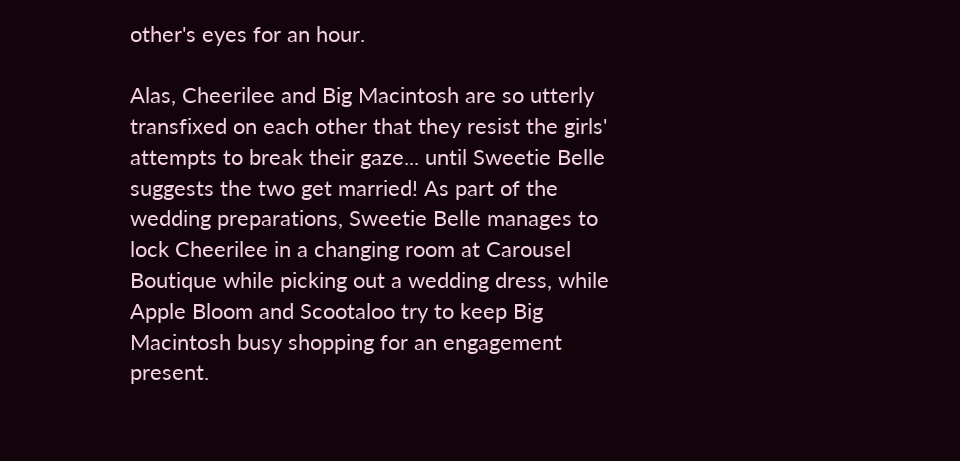other's eyes for an hour.

Alas, Cheerilee and Big Macintosh are so utterly transfixed on each other that they resist the girls' attempts to break their gaze... until Sweetie Belle suggests the two get married! As part of the wedding preparations, Sweetie Belle manages to lock Cheerilee in a changing room at Carousel Boutique while picking out a wedding dress, while Apple Bloom and Scootaloo try to keep Big Macintosh busy shopping for an engagement present.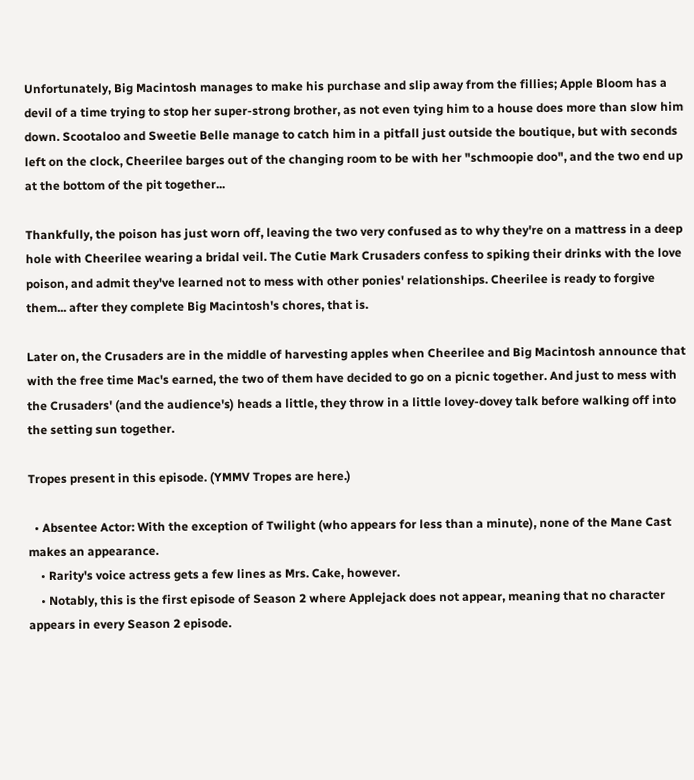Unfortunately, Big Macintosh manages to make his purchase and slip away from the fillies; Apple Bloom has a devil of a time trying to stop her super-strong brother, as not even tying him to a house does more than slow him down. Scootaloo and Sweetie Belle manage to catch him in a pitfall just outside the boutique, but with seconds left on the clock, Cheerilee barges out of the changing room to be with her "schmoopie doo", and the two end up at the bottom of the pit together...

Thankfully, the poison has just worn off, leaving the two very confused as to why they're on a mattress in a deep hole with Cheerilee wearing a bridal veil. The Cutie Mark Crusaders confess to spiking their drinks with the love poison, and admit they've learned not to mess with other ponies' relationships. Cheerilee is ready to forgive them... after they complete Big Macintosh's chores, that is.

Later on, the Crusaders are in the middle of harvesting apples when Cheerilee and Big Macintosh announce that with the free time Mac's earned, the two of them have decided to go on a picnic together. And just to mess with the Crusaders' (and the audience's) heads a little, they throw in a little lovey-dovey talk before walking off into the setting sun together.

Tropes present in this episode. (YMMV Tropes are here.)

  • Absentee Actor: With the exception of Twilight (who appears for less than a minute), none of the Mane Cast makes an appearance.
    • Rarity's voice actress gets a few lines as Mrs. Cake, however.
    • Notably, this is the first episode of Season 2 where Applejack does not appear, meaning that no character appears in every Season 2 episode.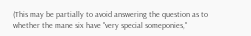(This may be partially to avoid answering the question as to whether the mane six have "very special someponies,"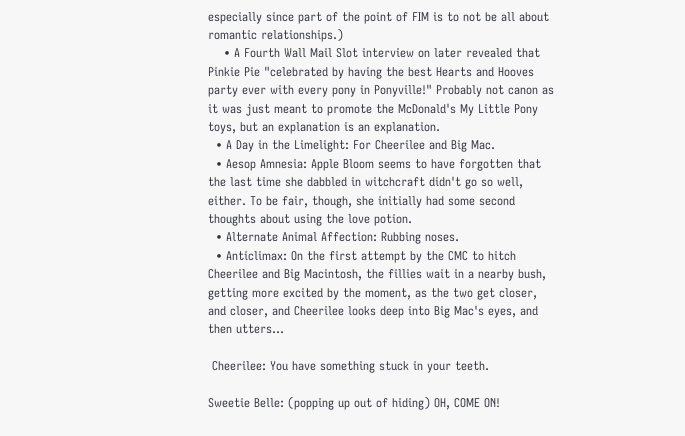especially since part of the point of FIM is to not be all about romantic relationships.)
    • A Fourth Wall Mail Slot interview on later revealed that Pinkie Pie "celebrated by having the best Hearts and Hooves party ever with every pony in Ponyville!" Probably not canon as it was just meant to promote the McDonald's My Little Pony toys, but an explanation is an explanation.
  • A Day in the Limelight: For Cheerilee and Big Mac.
  • Aesop Amnesia: Apple Bloom seems to have forgotten that the last time she dabbled in witchcraft didn't go so well, either. To be fair, though, she initially had some second thoughts about using the love potion.
  • Alternate Animal Affection: Rubbing noses.
  • Anticlimax: On the first attempt by the CMC to hitch Cheerilee and Big Macintosh, the fillies wait in a nearby bush, getting more excited by the moment, as the two get closer, and closer, and Cheerilee looks deep into Big Mac's eyes, and then utters...

 Cheerilee: You have something stuck in your teeth.

Sweetie Belle: (popping up out of hiding) OH, COME ON!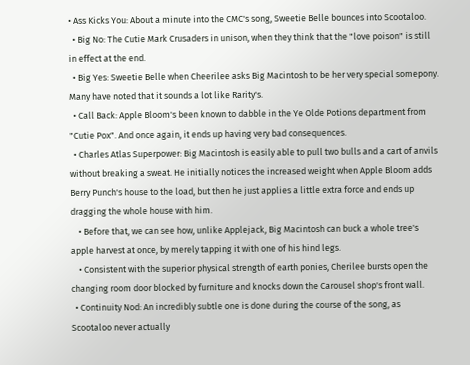• Ass Kicks You: About a minute into the CMC's song, Sweetie Belle bounces into Scootaloo.
  • Big No: The Cutie Mark Crusaders in unison, when they think that the "love poison" is still in effect at the end.
  • Big Yes: Sweetie Belle when Cheerilee asks Big Macintosh to be her very special somepony. Many have noted that it sounds a lot like Rarity's.
  • Call Back: Apple Bloom's been known to dabble in the Ye Olde Potions department from "Cutie Pox". And once again, it ends up having very bad consequences.
  • Charles Atlas Superpower: Big Macintosh is easily able to pull two bulls and a cart of anvils without breaking a sweat. He initially notices the increased weight when Apple Bloom adds Berry Punch's house to the load, but then he just applies a little extra force and ends up dragging the whole house with him.
    • Before that, we can see how, unlike Applejack, Big Macintosh can buck a whole tree's apple harvest at once, by merely tapping it with one of his hind legs.
    • Consistent with the superior physical strength of earth ponies, Cherilee bursts open the changing room door blocked by furniture and knocks down the Carousel shop's front wall.
  • Continuity Nod: An incredibly subtle one is done during the course of the song, as Scootaloo never actually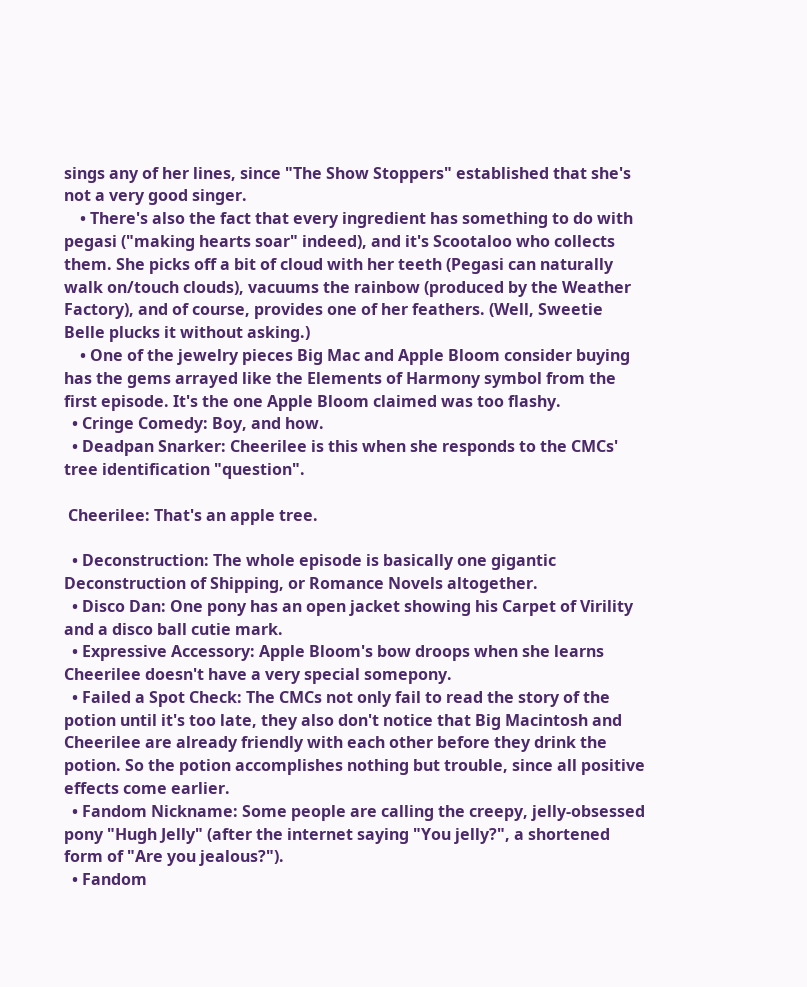sings any of her lines, since "The Show Stoppers" established that she's not a very good singer.
    • There's also the fact that every ingredient has something to do with pegasi ("making hearts soar" indeed), and it's Scootaloo who collects them. She picks off a bit of cloud with her teeth (Pegasi can naturally walk on/touch clouds), vacuums the rainbow (produced by the Weather Factory), and of course, provides one of her feathers. (Well, Sweetie Belle plucks it without asking.)
    • One of the jewelry pieces Big Mac and Apple Bloom consider buying has the gems arrayed like the Elements of Harmony symbol from the first episode. It's the one Apple Bloom claimed was too flashy.
  • Cringe Comedy: Boy, and how.
  • Deadpan Snarker: Cheerilee is this when she responds to the CMCs' tree identification "question".

 Cheerilee: That's an apple tree.

  • Deconstruction: The whole episode is basically one gigantic Deconstruction of Shipping, or Romance Novels altogether.
  • Disco Dan: One pony has an open jacket showing his Carpet of Virility and a disco ball cutie mark.
  • Expressive Accessory: Apple Bloom's bow droops when she learns Cheerilee doesn't have a very special somepony.
  • Failed a Spot Check: The CMCs not only fail to read the story of the potion until it's too late, they also don't notice that Big Macintosh and Cheerilee are already friendly with each other before they drink the potion. So the potion accomplishes nothing but trouble, since all positive effects come earlier.
  • Fandom Nickname: Some people are calling the creepy, jelly-obsessed pony "Hugh Jelly" (after the internet saying "You jelly?", a shortened form of "Are you jealous?").
  • Fandom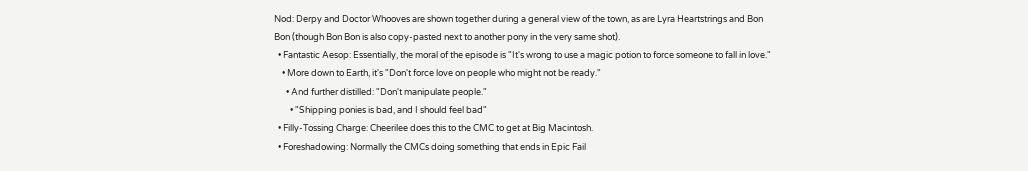Nod: Derpy and Doctor Whooves are shown together during a general view of the town, as are Lyra Heartstrings and Bon Bon (though Bon Bon is also copy-pasted next to another pony in the very same shot).
  • Fantastic Aesop: Essentially, the moral of the episode is "It's wrong to use a magic potion to force someone to fall in love."
    • More down to Earth, it's "Don't force love on people who might not be ready."
      • And further distilled: "Don't manipulate people."
        • "Shipping ponies is bad, and I should feel bad"
  • Filly-Tossing Charge: Cheerilee does this to the CMC to get at Big Macintosh.
  • Foreshadowing: Normally the CMCs doing something that ends in Epic Fail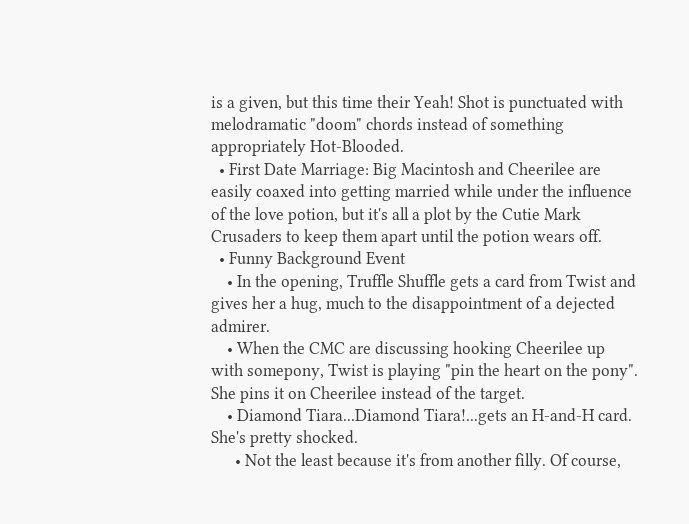is a given, but this time their Yeah! Shot is punctuated with melodramatic "doom" chords instead of something appropriately Hot-Blooded.
  • First Date Marriage: Big Macintosh and Cheerilee are easily coaxed into getting married while under the influence of the love potion, but it's all a plot by the Cutie Mark Crusaders to keep them apart until the potion wears off.
  • Funny Background Event
    • In the opening, Truffle Shuffle gets a card from Twist and gives her a hug, much to the disappointment of a dejected admirer.
    • When the CMC are discussing hooking Cheerilee up with somepony, Twist is playing "pin the heart on the pony". She pins it on Cheerilee instead of the target.
    • Diamond Tiara...Diamond Tiara!...gets an H-and-H card. She's pretty shocked.
      • Not the least because it's from another filly. Of course,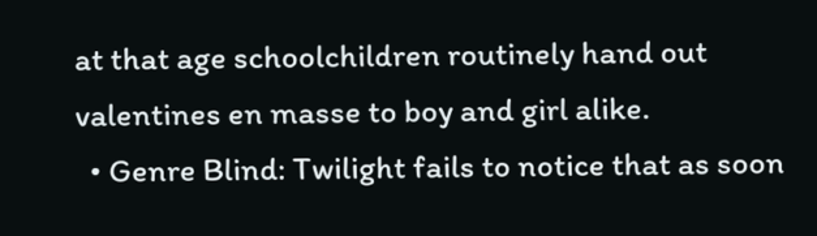at that age schoolchildren routinely hand out valentines en masse to boy and girl alike.
  • Genre Blind: Twilight fails to notice that as soon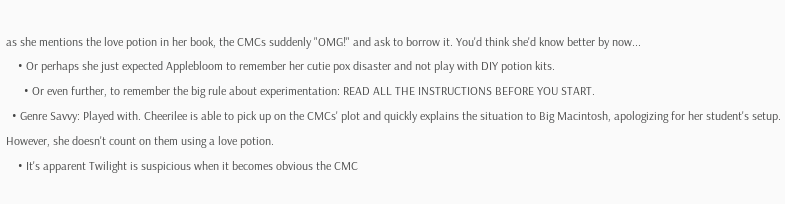as she mentions the love potion in her book, the CMCs suddenly "OMG!" and ask to borrow it. You'd think she'd know better by now...
    • Or perhaps she just expected Applebloom to remember her cutie pox disaster and not play with DIY potion kits.
      • Or even further, to remember the big rule about experimentation: READ ALL THE INSTRUCTIONS BEFORE YOU START.
  • Genre Savvy: Played with. Cheerilee is able to pick up on the CMCs' plot and quickly explains the situation to Big Macintosh, apologizing for her student's setup. However, she doesn't count on them using a love potion.
    • It's apparent Twilight is suspicious when it becomes obvious the CMC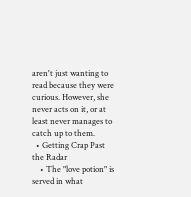aren't just wanting to read because they were curious. However, she never acts on it, or at least never manages to catch up to them.
  • Getting Crap Past the Radar
    • The "love potion" is served in what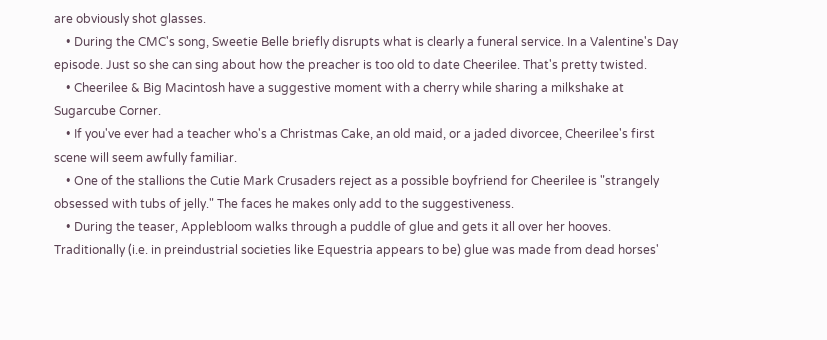are obviously shot glasses.
    • During the CMC's song, Sweetie Belle briefly disrupts what is clearly a funeral service. In a Valentine's Day episode. Just so she can sing about how the preacher is too old to date Cheerilee. That's pretty twisted.
    • Cheerilee & Big Macintosh have a suggestive moment with a cherry while sharing a milkshake at Sugarcube Corner.
    • If you've ever had a teacher who's a Christmas Cake, an old maid, or a jaded divorcee, Cheerilee's first scene will seem awfully familiar.
    • One of the stallions the Cutie Mark Crusaders reject as a possible boyfriend for Cheerilee is "strangely obsessed with tubs of jelly." The faces he makes only add to the suggestiveness.
    • During the teaser, Applebloom walks through a puddle of glue and gets it all over her hooves. Traditionally (i.e. in preindustrial societies like Equestria appears to be) glue was made from dead horses'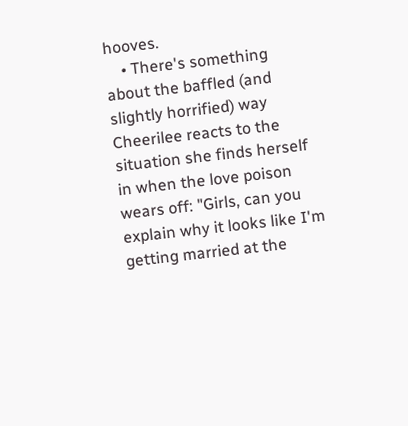hooves.
    • There's something about the baffled (and slightly horrified) way Cheerilee reacts to the situation she finds herself in when the love poison wears off: "Girls, can you explain why it looks like I'm getting married at the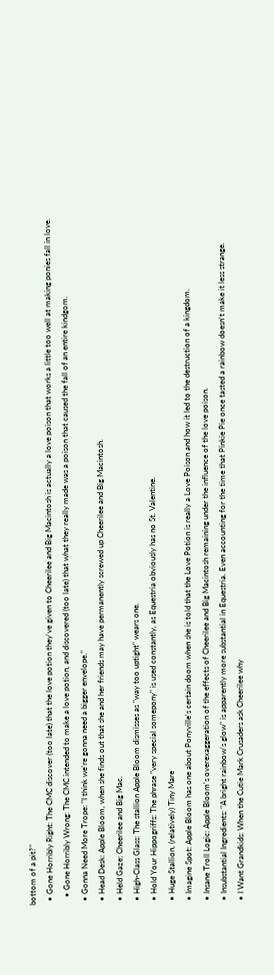bottom of a pit?"
  • Gone Horribly Right: The CMC discover (too late) that the love potion they've given to Cheerilee and Big Macintosh is actually a love poison that works a little too well at making ponies fall in love.
    • Gone Horribly Wrong: The CMC intended to make a love potion, and discovered (too late) that what they really made was a poison that caused the fall of an entire kindgom.
  • Gonna Need More Trope: "I think we're gonna need a bigger envelope."
  • Head Desk: Apple Bloom, when she finds out that she and her friends may have permanently screwed up Cheerilee and Big Macintosh.
  • Held Gaze: Cheerilee and Big Mac.
  • High-Class Glass: The stallion Apple Bloom dismisses as "way too uptight" wears one.
  • Hold Your Hippogriffs: The phrase "very special somepony" is used constantly, as Equestria obviously has no St. Valentine.
  • Huge Stallion, (relatively) Tiny Mare
  • Imagine Spot: Apple Bloom has one about Ponyville's certain doom when she is told that the Love Potion is really a Love Poison and how it led to the destruction of a kingdom.
  • Insane Troll Logic: Apple Bloom's overexaggeration of the effects of Cheerilee and Big Macintosh remaining under the influence of the love poison.
  • Insubstantial Ingredients: "A bright rainbow's glow" is apparently more substantial in Equestria. Even accounting for the time that Pinkie Pie once tasted a rainbow doesn't make it less strange.
  • I Want Grandkids: When the Cutie Mark Crusaders ask Cheerilee why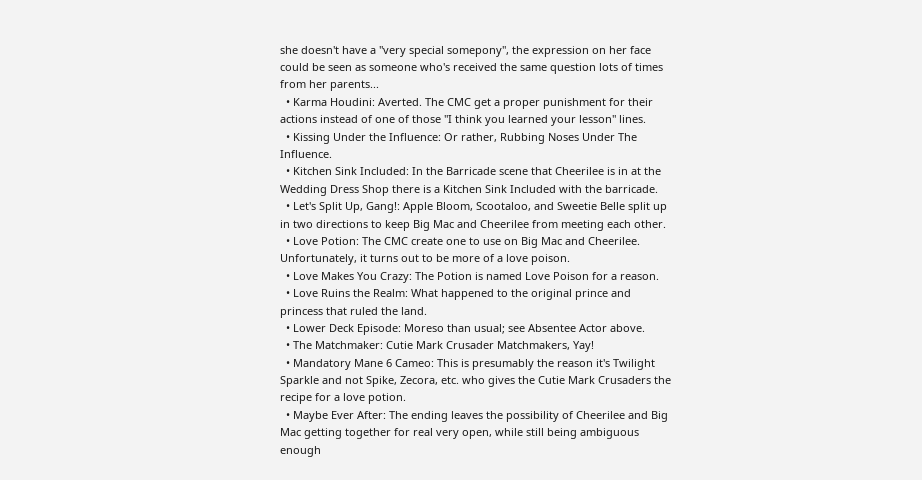she doesn't have a "very special somepony", the expression on her face could be seen as someone who's received the same question lots of times from her parents...
  • Karma Houdini: Averted. The CMC get a proper punishment for their actions instead of one of those "I think you learned your lesson" lines.
  • Kissing Under the Influence: Or rather, Rubbing Noses Under The Influence.
  • Kitchen Sink Included: In the Barricade scene that Cheerilee is in at the Wedding Dress Shop there is a Kitchen Sink Included with the barricade.
  • Let's Split Up, Gang!: Apple Bloom, Scootaloo, and Sweetie Belle split up in two directions to keep Big Mac and Cheerilee from meeting each other.
  • Love Potion: The CMC create one to use on Big Mac and Cheerilee. Unfortunately, it turns out to be more of a love poison.
  • Love Makes You Crazy: The Potion is named Love Poison for a reason.
  • Love Ruins the Realm: What happened to the original prince and princess that ruled the land.
  • Lower Deck Episode: Moreso than usual; see Absentee Actor above.
  • The Matchmaker: Cutie Mark Crusader Matchmakers, Yay!
  • Mandatory Mane 6 Cameo: This is presumably the reason it's Twilight Sparkle and not Spike, Zecora, etc. who gives the Cutie Mark Crusaders the recipe for a love potion.
  • Maybe Ever After: The ending leaves the possibility of Cheerilee and Big Mac getting together for real very open, while still being ambiguous enough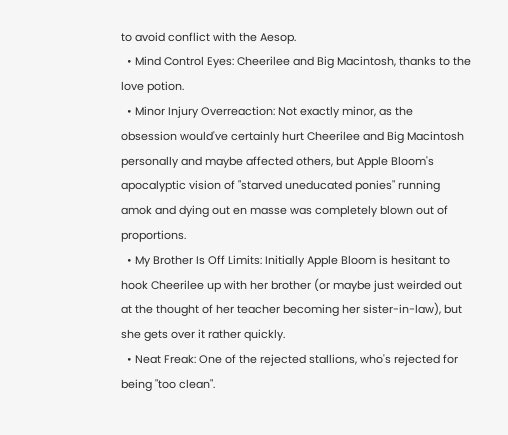to avoid conflict with the Aesop.
  • Mind Control Eyes: Cheerilee and Big Macintosh, thanks to the love potion.
  • Minor Injury Overreaction: Not exactly minor, as the obsession would've certainly hurt Cheerilee and Big Macintosh personally and maybe affected others, but Apple Bloom's apocalyptic vision of "starved uneducated ponies" running amok and dying out en masse was completely blown out of proportions.
  • My Brother Is Off Limits: Initially Apple Bloom is hesitant to hook Cheerilee up with her brother (or maybe just weirded out at the thought of her teacher becoming her sister-in-law), but she gets over it rather quickly.
  • Neat Freak: One of the rejected stallions, who's rejected for being "too clean".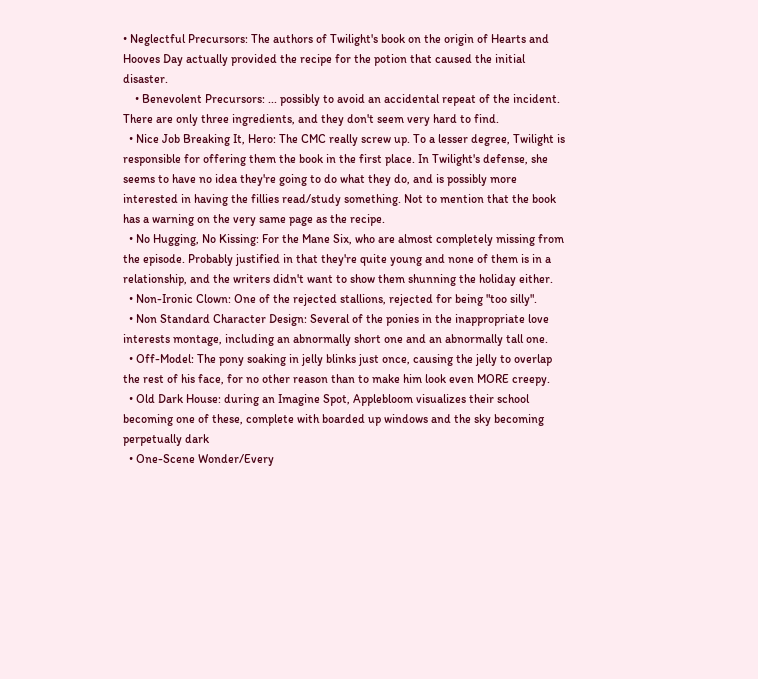• Neglectful Precursors: The authors of Twilight's book on the origin of Hearts and Hooves Day actually provided the recipe for the potion that caused the initial disaster.
    • Benevolent Precursors: ... possibly to avoid an accidental repeat of the incident. There are only three ingredients, and they don't seem very hard to find.
  • Nice Job Breaking It, Hero: The CMC really screw up. To a lesser degree, Twilight is responsible for offering them the book in the first place. In Twilight's defense, she seems to have no idea they're going to do what they do, and is possibly more interested in having the fillies read/study something. Not to mention that the book has a warning on the very same page as the recipe.
  • No Hugging, No Kissing: For the Mane Six, who are almost completely missing from the episode. Probably justified in that they're quite young and none of them is in a relationship, and the writers didn't want to show them shunning the holiday either.
  • Non-Ironic Clown: One of the rejected stallions, rejected for being "too silly".
  • Non Standard Character Design: Several of the ponies in the inappropriate love interests montage, including an abnormally short one and an abnormally tall one.
  • Off-Model: The pony soaking in jelly blinks just once, causing the jelly to overlap the rest of his face, for no other reason than to make him look even MORE creepy.
  • Old Dark House: during an Imagine Spot, Applebloom visualizes their school becoming one of these, complete with boarded up windows and the sky becoming perpetually dark
  • One-Scene Wonder/Every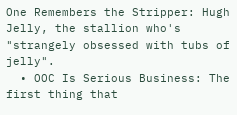One Remembers the Stripper: Hugh Jelly, the stallion who's "strangely obsessed with tubs of jelly".
  • OOC Is Serious Business: The first thing that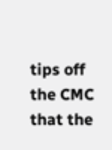tips off the CMC that the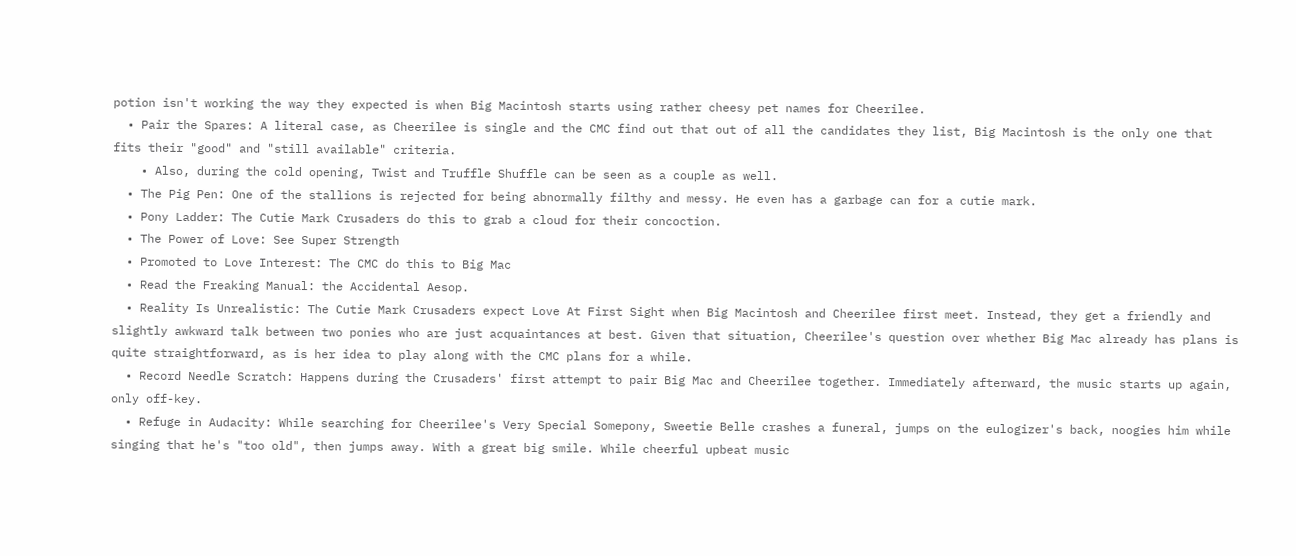potion isn't working the way they expected is when Big Macintosh starts using rather cheesy pet names for Cheerilee.
  • Pair the Spares: A literal case, as Cheerilee is single and the CMC find out that out of all the candidates they list, Big Macintosh is the only one that fits their "good" and "still available" criteria.
    • Also, during the cold opening, Twist and Truffle Shuffle can be seen as a couple as well.
  • The Pig Pen: One of the stallions is rejected for being abnormally filthy and messy. He even has a garbage can for a cutie mark.
  • Pony Ladder: The Cutie Mark Crusaders do this to grab a cloud for their concoction.
  • The Power of Love: See Super Strength
  • Promoted to Love Interest: The CMC do this to Big Mac
  • Read the Freaking Manual: the Accidental Aesop.
  • Reality Is Unrealistic: The Cutie Mark Crusaders expect Love At First Sight when Big Macintosh and Cheerilee first meet. Instead, they get a friendly and slightly awkward talk between two ponies who are just acquaintances at best. Given that situation, Cheerilee's question over whether Big Mac already has plans is quite straightforward, as is her idea to play along with the CMC plans for a while.
  • Record Needle Scratch: Happens during the Crusaders' first attempt to pair Big Mac and Cheerilee together. Immediately afterward, the music starts up again, only off-key.
  • Refuge in Audacity: While searching for Cheerilee's Very Special Somepony, Sweetie Belle crashes a funeral, jumps on the eulogizer's back, noogies him while singing that he's "too old", then jumps away. With a great big smile. While cheerful upbeat music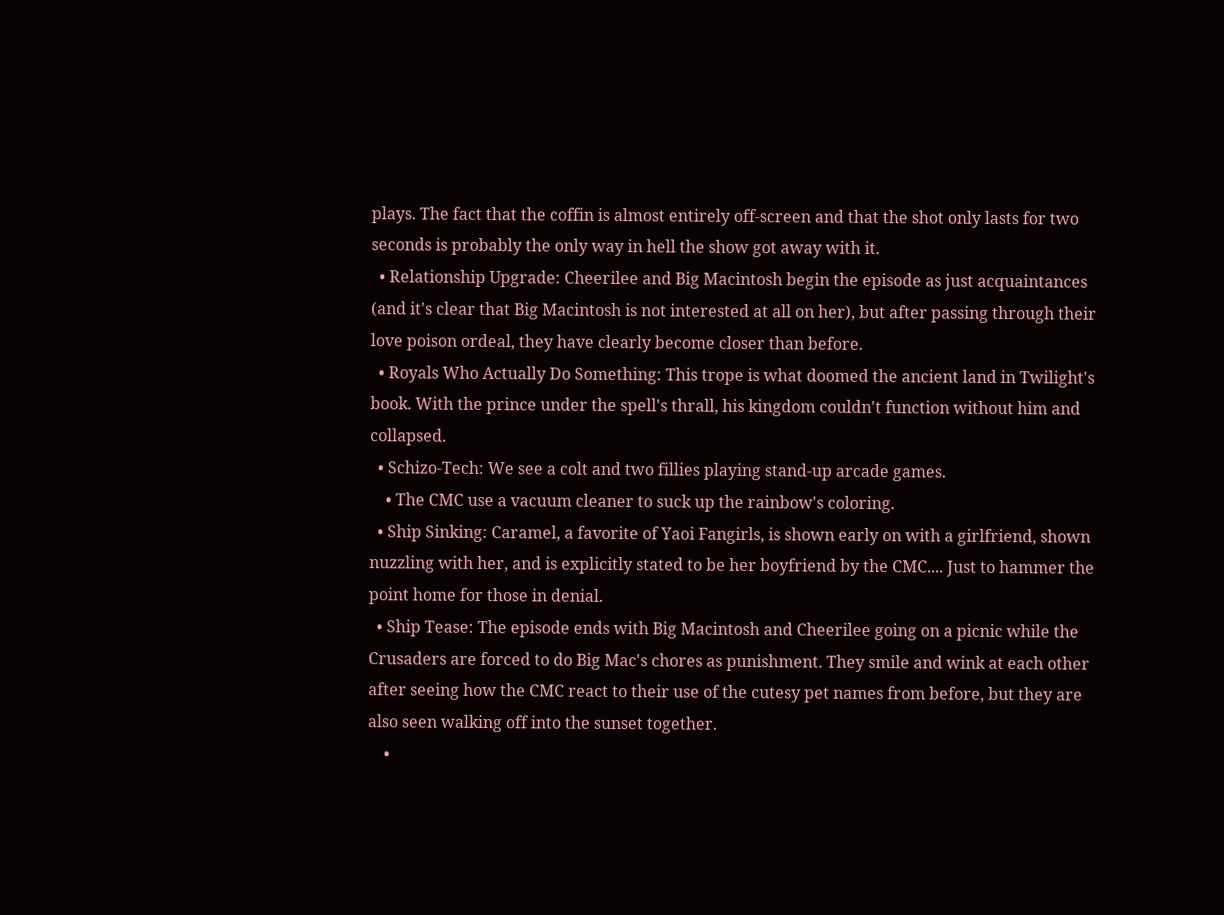plays. The fact that the coffin is almost entirely off-screen and that the shot only lasts for two seconds is probably the only way in hell the show got away with it.
  • Relationship Upgrade: Cheerilee and Big Macintosh begin the episode as just acquaintances (and it's clear that Big Macintosh is not interested at all on her), but after passing through their love poison ordeal, they have clearly become closer than before.
  • Royals Who Actually Do Something: This trope is what doomed the ancient land in Twilight's book. With the prince under the spell's thrall, his kingdom couldn't function without him and collapsed.
  • Schizo-Tech: We see a colt and two fillies playing stand-up arcade games.
    • The CMC use a vacuum cleaner to suck up the rainbow's coloring.
  • Ship Sinking: Caramel, a favorite of Yaoi Fangirls, is shown early on with a girlfriend, shown nuzzling with her, and is explicitly stated to be her boyfriend by the CMC.... Just to hammer the point home for those in denial.
  • Ship Tease: The episode ends with Big Macintosh and Cheerilee going on a picnic while the Crusaders are forced to do Big Mac's chores as punishment. They smile and wink at each other after seeing how the CMC react to their use of the cutesy pet names from before, but they are also seen walking off into the sunset together.
    •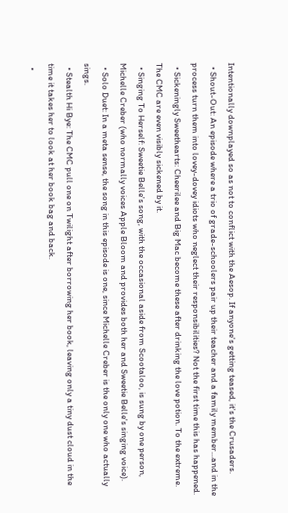Intentionally downplayed so as not to conflict with the Aesop. If anyone's getting teased, it's the Crusaders.
  • Shout-Out: An episode where a trio of grade-schoolers pair up their teacher and a family member...and in the process turn them into lovey-dovey idiots who neglect their responsibilities? Not the first time this has happened.
  • Sickeningly Sweethearts: Cheerilee and Big Mac become these after drinking the love potion. To the extreme. The CMC are even visibly sickened by it.
  • Singing To Herself: Sweetie Belle's song, with the occasional aside from Scootaloo, is sung by one person, Michelle Creber (who normally voices Apple Bloom and provides both her and Sweetie Belle's singing voice).
  • Solo Duet: In a meta sense, the song in this episode is one, since Michelle Creber is the only one who actually sings.
  • Stealth Hi Bye: The CMC pull one on Twilight after borrowing her book, leaving only a tiny dust cloud in the time it takes her to look at her book bag and back.
  •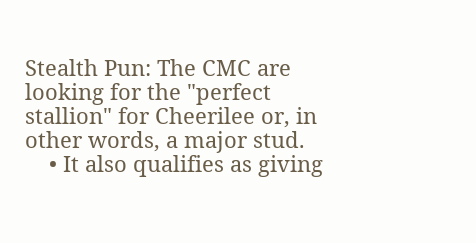Stealth Pun: The CMC are looking for the "perfect stallion" for Cheerilee or, in other words, a major stud.
    • It also qualifies as giving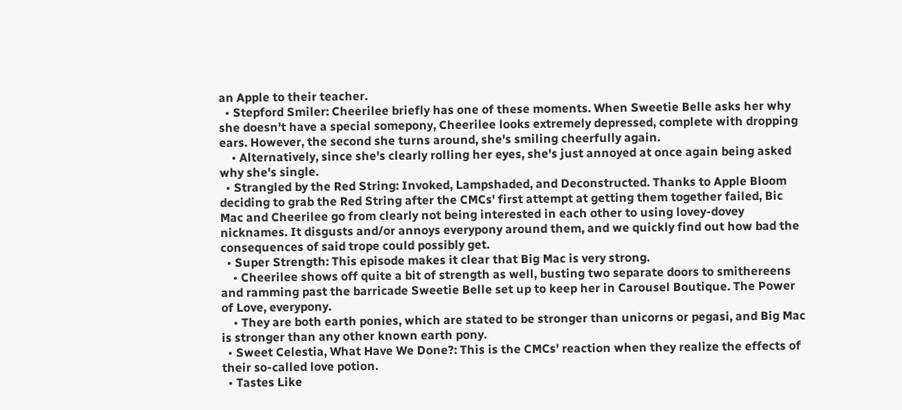an Apple to their teacher.
  • Stepford Smiler: Cheerilee briefly has one of these moments. When Sweetie Belle asks her why she doesn't have a special somepony, Cheerilee looks extremely depressed, complete with dropping ears. However, the second she turns around, she's smiling cheerfully again.
    • Alternatively, since she's clearly rolling her eyes, she's just annoyed at once again being asked why she's single.
  • Strangled by the Red String: Invoked, Lampshaded, and Deconstructed. Thanks to Apple Bloom deciding to grab the Red String after the CMCs' first attempt at getting them together failed, Bic Mac and Cheerilee go from clearly not being interested in each other to using lovey-dovey nicknames. It disgusts and/or annoys everypony around them, and we quickly find out how bad the consequences of said trope could possibly get.
  • Super Strength: This episode makes it clear that Big Mac is very strong.
    • Cheerilee shows off quite a bit of strength as well, busting two separate doors to smithereens and ramming past the barricade Sweetie Belle set up to keep her in Carousel Boutique. The Power of Love, everypony.
    • They are both earth ponies, which are stated to be stronger than unicorns or pegasi, and Big Mac is stronger than any other known earth pony.
  • Sweet Celestia, What Have We Done?: This is the CMCs' reaction when they realize the effects of their so-called love potion.
  • Tastes Like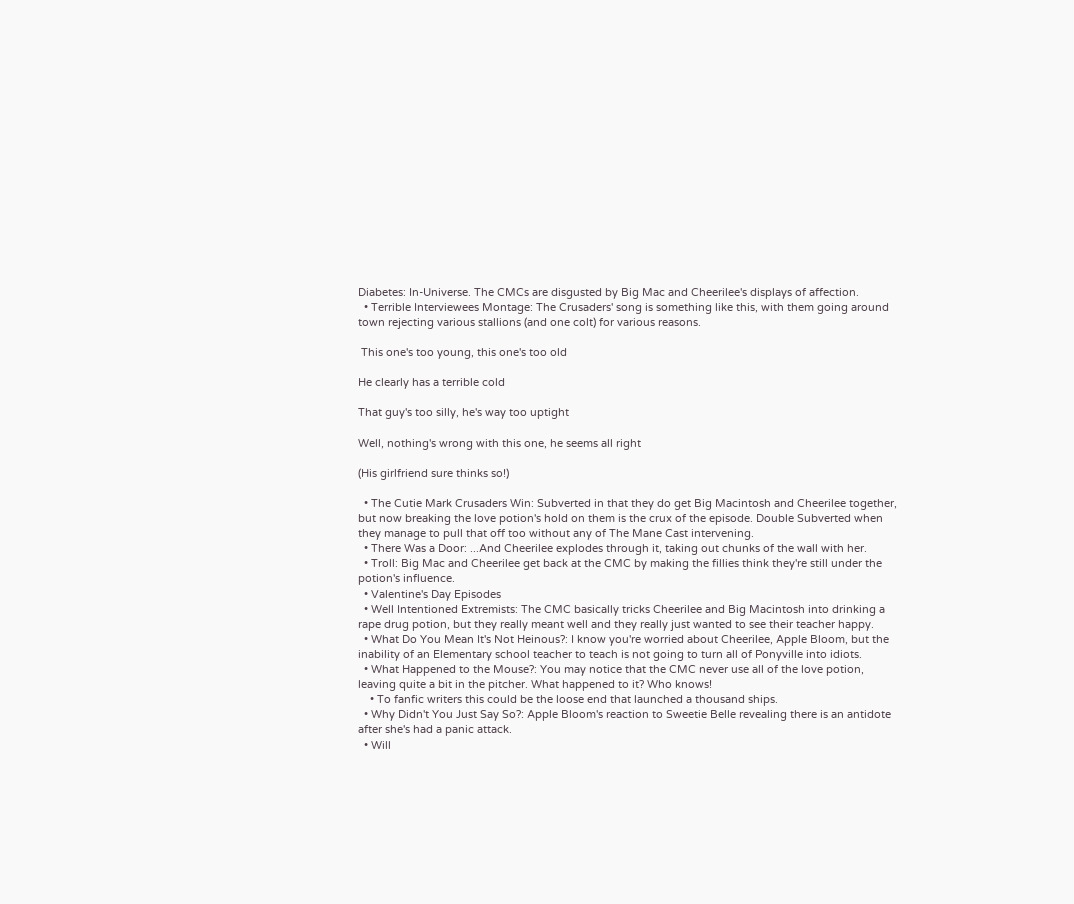Diabetes: In-Universe. The CMCs are disgusted by Big Mac and Cheerilee's displays of affection.
  • Terrible Interviewees Montage: The Crusaders' song is something like this, with them going around town rejecting various stallions (and one colt) for various reasons.

 This one's too young, this one's too old

He clearly has a terrible cold

That guy's too silly, he's way too uptight

Well, nothing's wrong with this one, he seems all right

(His girlfriend sure thinks so!)

  • The Cutie Mark Crusaders Win: Subverted in that they do get Big Macintosh and Cheerilee together, but now breaking the love potion's hold on them is the crux of the episode. Double Subverted when they manage to pull that off too without any of The Mane Cast intervening.
  • There Was a Door: ...And Cheerilee explodes through it, taking out chunks of the wall with her.
  • Troll: Big Mac and Cheerilee get back at the CMC by making the fillies think they're still under the potion's influence.
  • Valentine's Day Episodes
  • Well Intentioned Extremists: The CMC basically tricks Cheerilee and Big Macintosh into drinking a rape drug potion, but they really meant well and they really just wanted to see their teacher happy.
  • What Do You Mean It's Not Heinous?: I know you're worried about Cheerilee, Apple Bloom, but the inability of an Elementary school teacher to teach is not going to turn all of Ponyville into idiots.
  • What Happened to the Mouse?: You may notice that the CMC never use all of the love potion, leaving quite a bit in the pitcher. What happened to it? Who knows!
    • To fanfic writers this could be the loose end that launched a thousand ships.
  • Why Didn't You Just Say So?: Apple Bloom's reaction to Sweetie Belle revealing there is an antidote after she's had a panic attack.
  • Will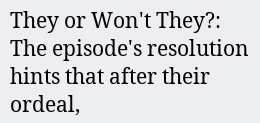They or Won't They?: The episode's resolution hints that after their ordeal,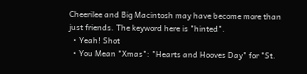Cheerilee and Big Macintosh may have become more than just friends. The keyword here is "hinted".
  • Yeah! Shot
  • You Mean "Xmas": "Hearts and Hooves Day" for "St.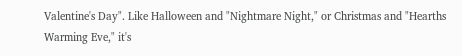Valentine's Day". Like Halloween and "Nightmare Night," or Christmas and "Hearths Warming Eve," it's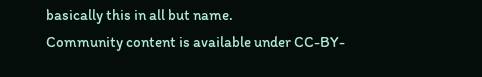basically this in all but name.
Community content is available under CC-BY-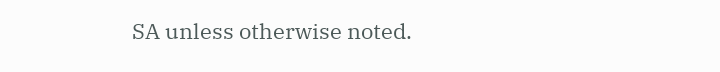SA unless otherwise noted.